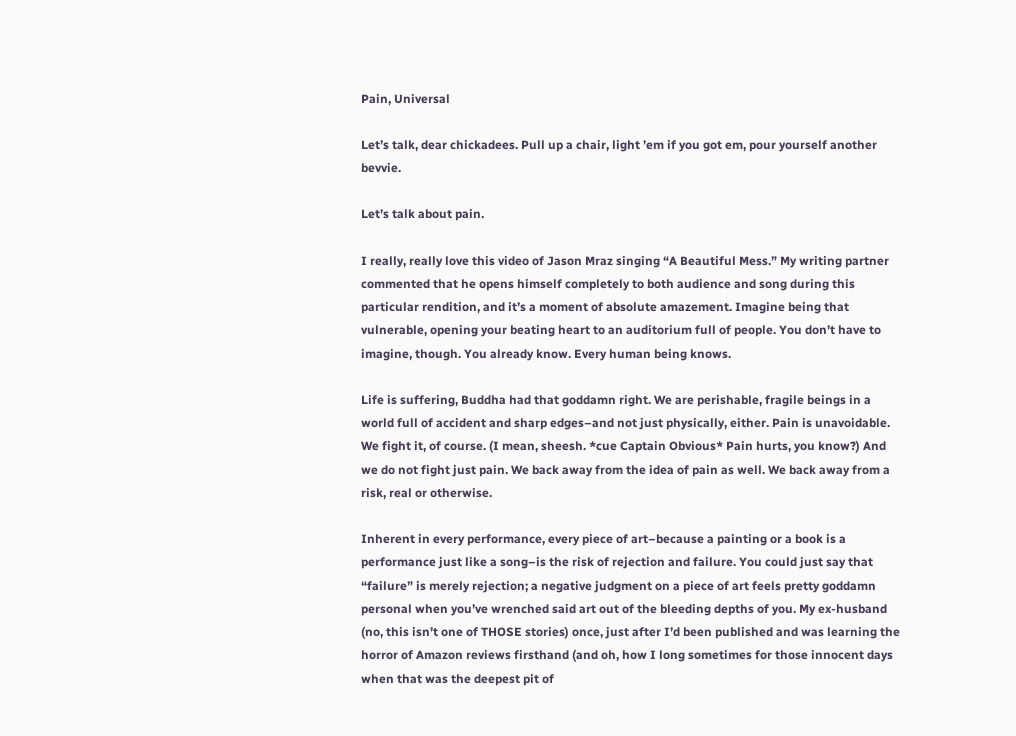Pain, Universal

Let’s talk, dear chickadees. Pull up a chair, light ’em if you got em, pour yourself another bevvie.

Let’s talk about pain.

I really, really love this video of Jason Mraz singing “A Beautiful Mess.” My writing partner commented that he opens himself completely to both audience and song during this particular rendition, and it’s a moment of absolute amazement. Imagine being that vulnerable, opening your beating heart to an auditorium full of people. You don’t have to imagine, though. You already know. Every human being knows.

Life is suffering, Buddha had that goddamn right. We are perishable, fragile beings in a world full of accident and sharp edges–and not just physically, either. Pain is unavoidable. We fight it, of course. (I mean, sheesh. *cue Captain Obvious* Pain hurts, you know?) And we do not fight just pain. We back away from the idea of pain as well. We back away from a risk, real or otherwise.

Inherent in every performance, every piece of art–because a painting or a book is a performance just like a song–is the risk of rejection and failure. You could just say that “failure” is merely rejection; a negative judgment on a piece of art feels pretty goddamn personal when you’ve wrenched said art out of the bleeding depths of you. My ex-husband (no, this isn’t one of THOSE stories) once, just after I’d been published and was learning the horror of Amazon reviews firsthand (and oh, how I long sometimes for those innocent days when that was the deepest pit of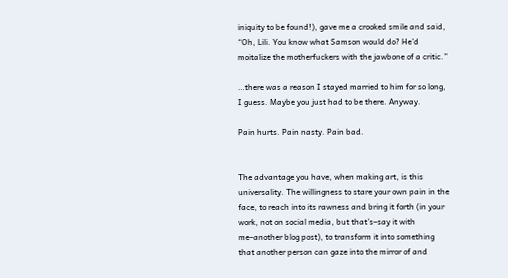iniquity to be found!), gave me a crooked smile and said, “Oh, Lili. You know what Samson would do? He’d moitalize the motherfuckers with the jawbone of a critic.”

…there was a reason I stayed married to him for so long, I guess. Maybe you just had to be there. Anyway.

Pain hurts. Pain nasty. Pain bad.


The advantage you have, when making art, is this universality. The willingness to stare your own pain in the face, to reach into its rawness and bring it forth (in your work, not on social media, but that’s–say it with me–another blog post), to transform it into something that another person can gaze into the mirror of and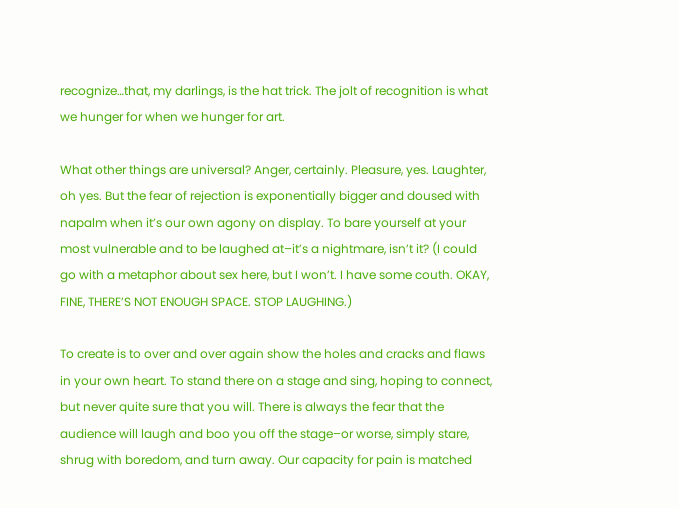recognize…that, my darlings, is the hat trick. The jolt of recognition is what we hunger for when we hunger for art.

What other things are universal? Anger, certainly. Pleasure, yes. Laughter, oh yes. But the fear of rejection is exponentially bigger and doused with napalm when it’s our own agony on display. To bare yourself at your most vulnerable and to be laughed at–it’s a nightmare, isn’t it? (I could go with a metaphor about sex here, but I won’t. I have some couth. OKAY, FINE, THERE’S NOT ENOUGH SPACE. STOP LAUGHING.)

To create is to over and over again show the holes and cracks and flaws in your own heart. To stand there on a stage and sing, hoping to connect, but never quite sure that you will. There is always the fear that the audience will laugh and boo you off the stage–or worse, simply stare, shrug with boredom, and turn away. Our capacity for pain is matched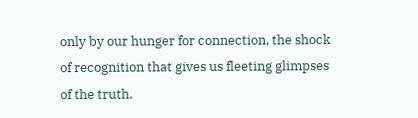only by our hunger for connection, the shock of recognition that gives us fleeting glimpses of the truth.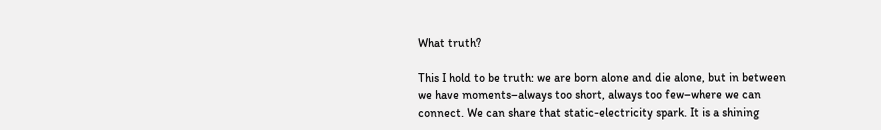What truth?

This I hold to be truth: we are born alone and die alone, but in between we have moments–always too short, always too few–where we can connect. We can share that static-electricity spark. It is a shining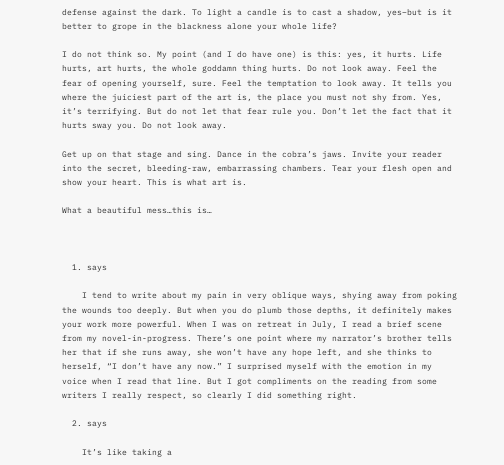defense against the dark. To light a candle is to cast a shadow, yes–but is it better to grope in the blackness alone your whole life?

I do not think so. My point (and I do have one) is this: yes, it hurts. Life hurts, art hurts, the whole goddamn thing hurts. Do not look away. Feel the fear of opening yourself, sure. Feel the temptation to look away. It tells you where the juiciest part of the art is, the place you must not shy from. Yes, it’s terrifying. But do not let that fear rule you. Don’t let the fact that it hurts sway you. Do not look away.

Get up on that stage and sing. Dance in the cobra’s jaws. Invite your reader into the secret, bleeding-raw, embarrassing chambers. Tear your flesh open and show your heart. This is what art is.

What a beautiful mess…this is…



  1. says

    I tend to write about my pain in very oblique ways, shying away from poking the wounds too deeply. But when you do plumb those depths, it definitely makes your work more powerful. When I was on retreat in July, I read a brief scene from my novel-in-progress. There’s one point where my narrator’s brother tells her that if she runs away, she won’t have any hope left, and she thinks to herself, “I don’t have any now.” I surprised myself with the emotion in my voice when I read that line. But I got compliments on the reading from some writers I really respect, so clearly I did something right.

  2. says

    It’s like taking a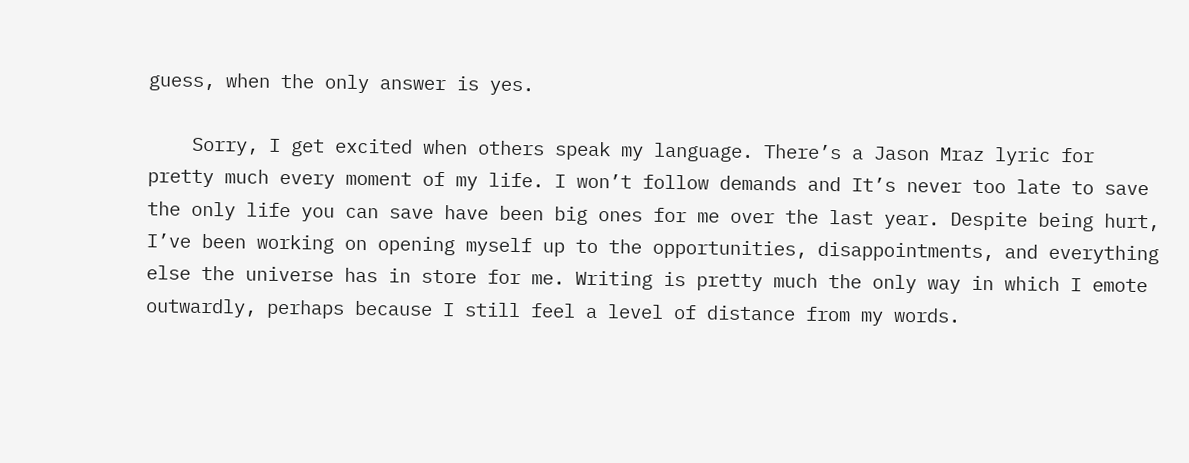guess, when the only answer is yes.

    Sorry, I get excited when others speak my language. There’s a Jason Mraz lyric for pretty much every moment of my life. I won’t follow demands and It’s never too late to save the only life you can save have been big ones for me over the last year. Despite being hurt, I’ve been working on opening myself up to the opportunities, disappointments, and everything else the universe has in store for me. Writing is pretty much the only way in which I emote outwardly, perhaps because I still feel a level of distance from my words.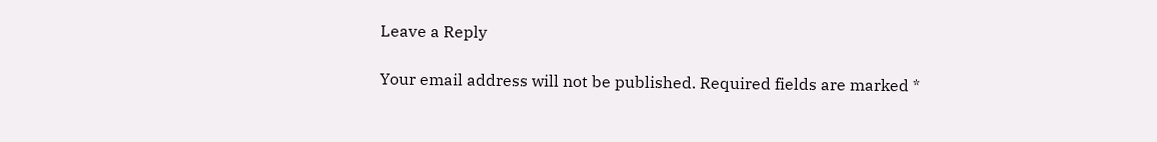Leave a Reply

Your email address will not be published. Required fields are marked *